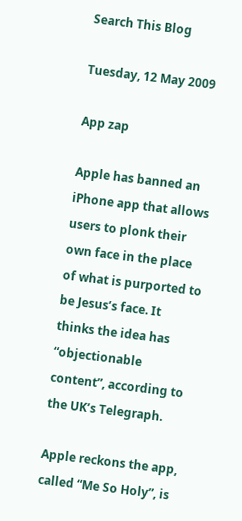Search This Blog

Tuesday, 12 May 2009

App zap

Apple has banned an iPhone app that allows users to plonk their own face in the place of what is purported to be Jesus’s face. It thinks the idea has “objectionable content”, according to the UK’s Telegraph.

Apple reckons the app, called “Me So Holy”, is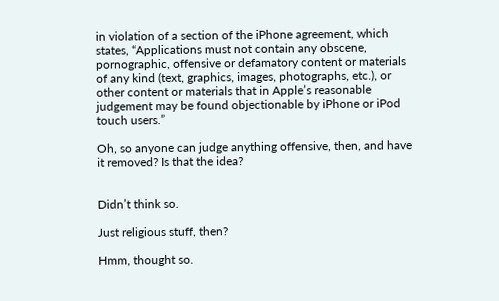in violation of a section of the iPhone agreement, which states, “Applications must not contain any obscene, pornographic, offensive or defamatory content or materials of any kind (text, graphics, images, photographs, etc.), or other content or materials that in Apple’s reasonable judgement may be found objectionable by iPhone or iPod touch users.”

Oh, so anyone can judge anything offensive, then, and have it removed? Is that the idea?


Didn’t think so.

Just religious stuff, then?

Hmm, thought so.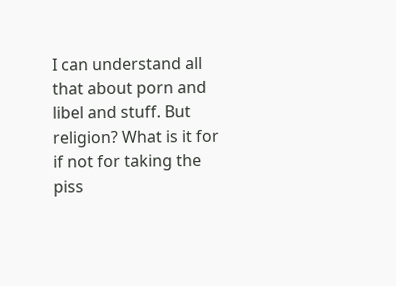I can understand all that about porn and libel and stuff. But religion? What is it for if not for taking the piss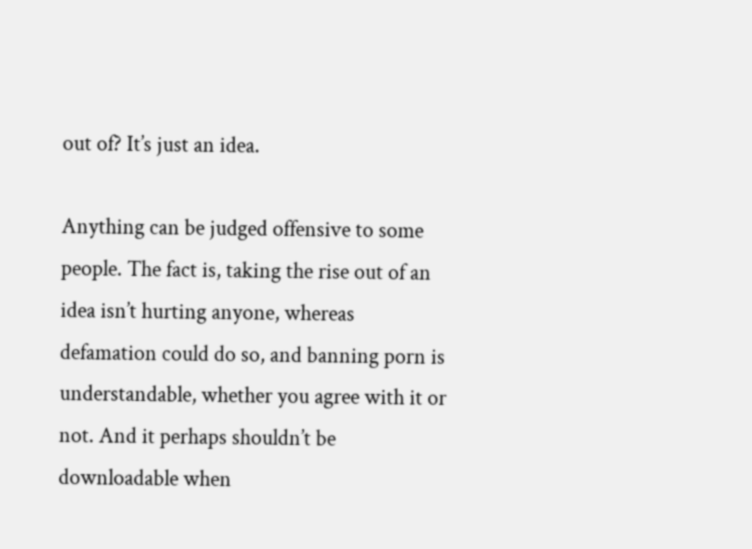out of? It’s just an idea.

Anything can be judged offensive to some people. The fact is, taking the rise out of an idea isn’t hurting anyone, whereas defamation could do so, and banning porn is understandable, whether you agree with it or not. And it perhaps shouldn’t be downloadable when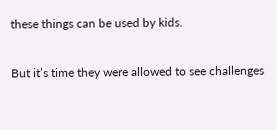these things can be used by kids.

But it’s time they were allowed to see challenges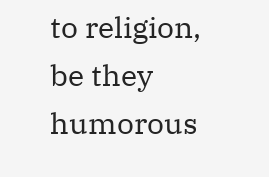to religion, be they humorous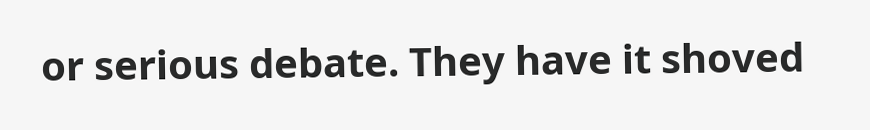or serious debate. They have it shoved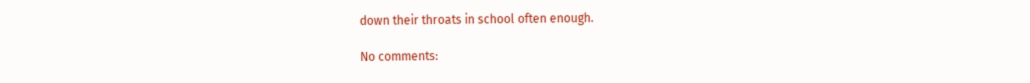down their throats in school often enough.

No comments: